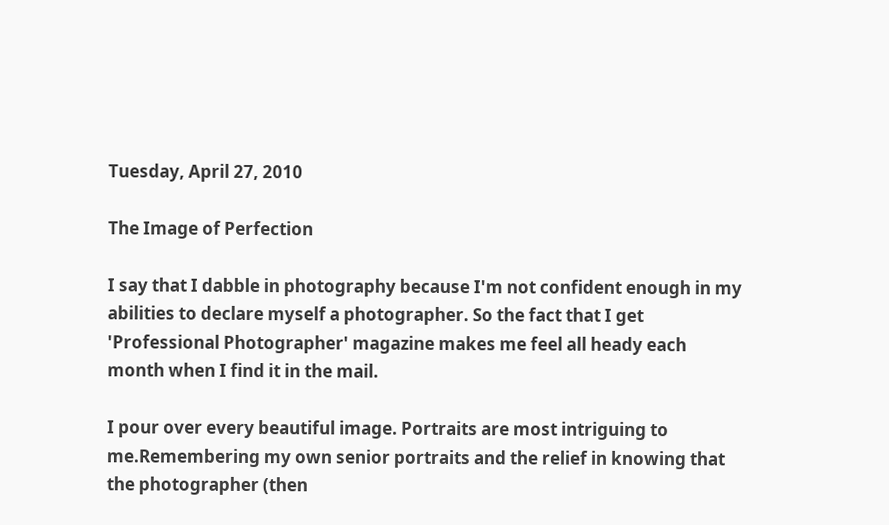Tuesday, April 27, 2010

The Image of Perfection

I say that I dabble in photography because I'm not confident enough in my abilities to declare myself a photographer. So the fact that I get 'Professional Photographer' magazine makes me feel all heady each month when I find it in the mail.

I pour over every beautiful image. Portraits are most intriguing to me.Remembering my own senior portraits and the relief in knowing that the photographer (then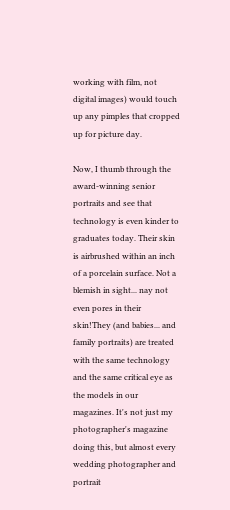working with film, not digital images) would touch up any pimples that cropped up for picture day.

Now, I thumb through the award-winning senior portraits and see that technology is even kinder to graduates today. Their skin is airbrushed within an inch of a porcelain surface. Not a blemish in sight... nay not even pores in their skin!They (and babies... and family portraits) are treated with the same technology and the same critical eye as the models in our magazines. It's not just my photographer's magazine doing this, but almost every wedding photographer and portrait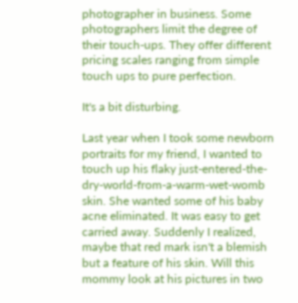photographer in business. Some photographers limit the degree of their touch-ups. They offer different pricing scales ranging from simple touch ups to pure perfection.

It's a bit disturbing.

Last year when I took some newborn portraits for my friend, I wanted to touch up his flaky just-entered-the-dry-world-from-a-warm-wet-womb skin. She wanted some of his baby acne eliminated. It was easy to get carried away. Suddenly I realized, maybe that red mark isn't a blemish but a feature of his skin. Will this mommy look at his pictures in two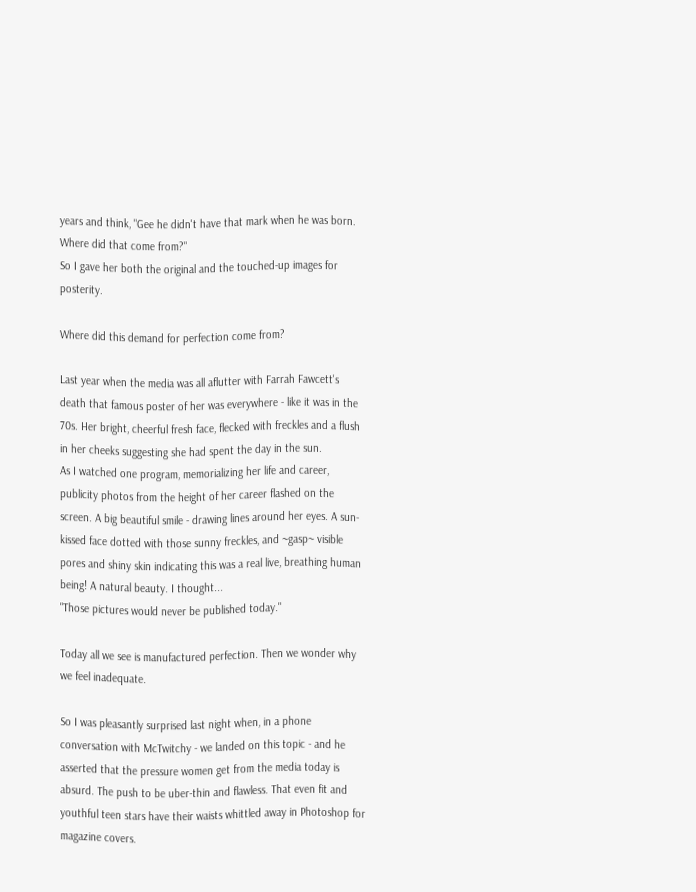years and think, "Gee he didn't have that mark when he was born. Where did that come from?"
So I gave her both the original and the touched-up images for posterity.

Where did this demand for perfection come from?

Last year when the media was all aflutter with Farrah Fawcett's death that famous poster of her was everywhere - like it was in the 70s. Her bright, cheerful fresh face, flecked with freckles and a flush in her cheeks suggesting she had spent the day in the sun.
As I watched one program, memorializing her life and career, publicity photos from the height of her career flashed on the screen. A big beautiful smile - drawing lines around her eyes. A sun-kissed face dotted with those sunny freckles, and ~gasp~ visible pores and shiny skin indicating this was a real live, breathing human being! A natural beauty. I thought...
"Those pictures would never be published today."

Today all we see is manufactured perfection. Then we wonder why we feel inadequate.

So I was pleasantly surprised last night when, in a phone conversation with McTwitchy - we landed on this topic - and he asserted that the pressure women get from the media today is absurd. The push to be uber-thin and flawless. That even fit and youthful teen stars have their waists whittled away in Photoshop for magazine covers.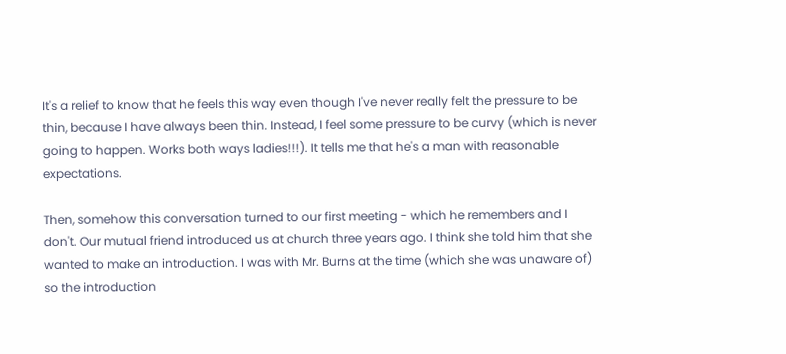It's a relief to know that he feels this way even though I've never really felt the pressure to be thin, because I have always been thin. Instead, I feel some pressure to be curvy (which is never going to happen. Works both ways ladies!!!). It tells me that he's a man with reasonable expectations.

Then, somehow this conversation turned to our first meeting - which he remembers and I don't. Our mutual friend introduced us at church three years ago. I think she told him that she wanted to make an introduction. I was with Mr. Burns at the time (which she was unaware of) so the introduction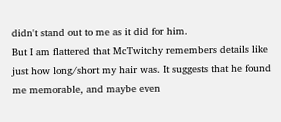didn't stand out to me as it did for him.
But I am flattered that McTwitchy remembers details like just how long/short my hair was. It suggests that he found me memorable, and maybe even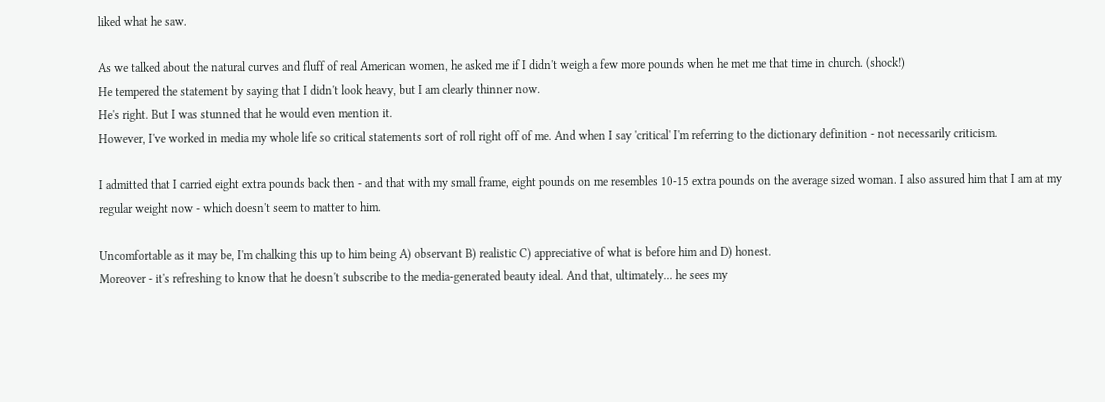liked what he saw.

As we talked about the natural curves and fluff of real American women, he asked me if I didn't weigh a few more pounds when he met me that time in church. (shock!)
He tempered the statement by saying that I didn't look heavy, but I am clearly thinner now.
He's right. But I was stunned that he would even mention it.
However, I've worked in media my whole life so critical statements sort of roll right off of me. And when I say 'critical' I'm referring to the dictionary definition - not necessarily criticism.

I admitted that I carried eight extra pounds back then - and that with my small frame, eight pounds on me resembles 10-15 extra pounds on the average sized woman. I also assured him that I am at my regular weight now - which doesn't seem to matter to him.

Uncomfortable as it may be, I'm chalking this up to him being A) observant B) realistic C) appreciative of what is before him and D) honest.
Moreover - it's refreshing to know that he doesn't subscribe to the media-generated beauty ideal. And that, ultimately... he sees my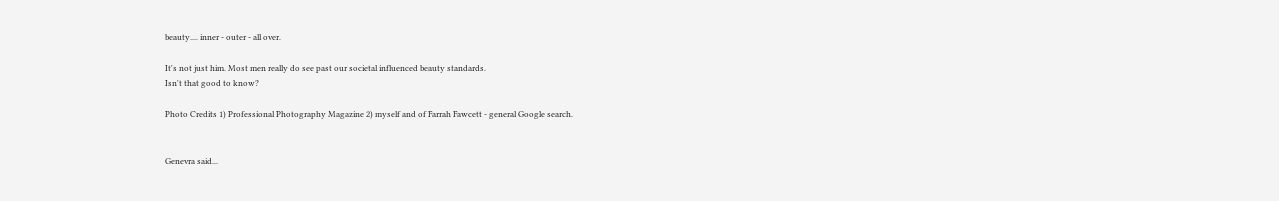beauty.... inner - outer - all over.

It's not just him. Most men really do see past our societal influenced beauty standards.
Isn't that good to know?

Photo Credits 1) Professional Photography Magazine 2) myself and of Farrah Fawcett - general Google search.


Genevra said...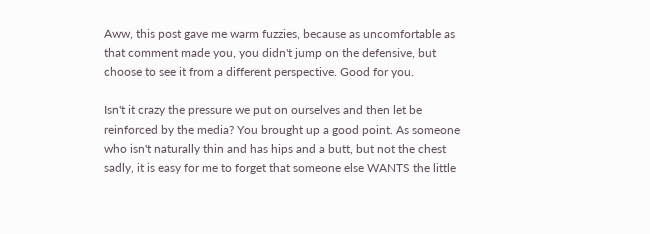Aww, this post gave me warm fuzzies, because as uncomfortable as that comment made you, you didn't jump on the defensive, but choose to see it from a different perspective. Good for you.

Isn't it crazy the pressure we put on ourselves and then let be reinforced by the media? You brought up a good point. As someone who isn't naturally thin and has hips and a butt, but not the chest sadly, it is easy for me to forget that someone else WANTS the little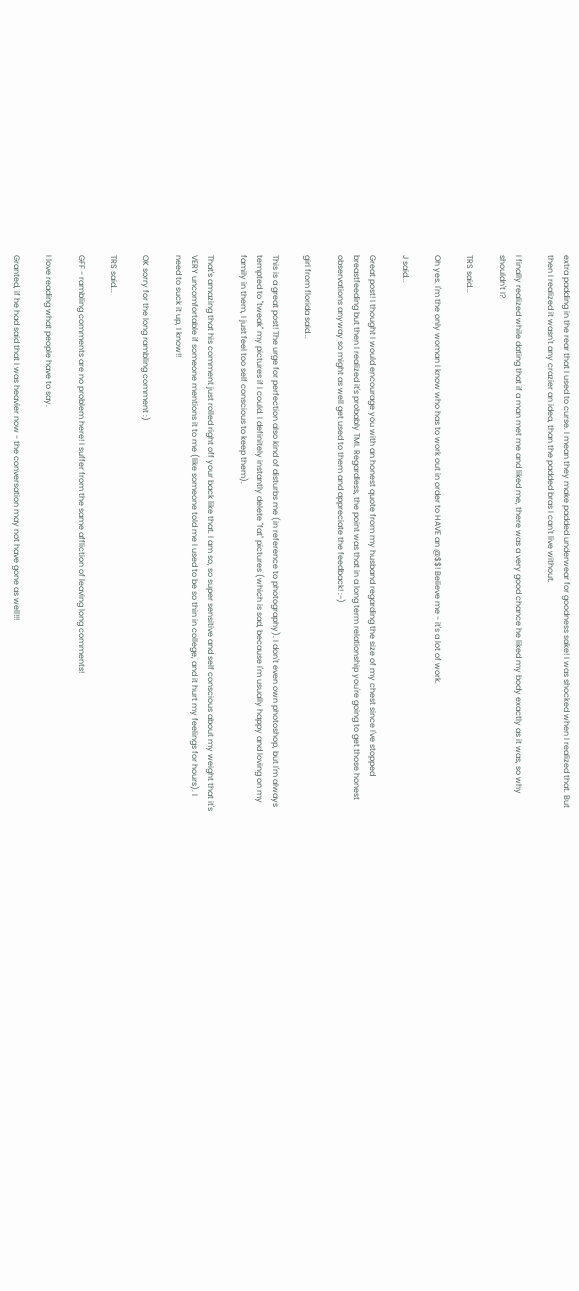extra padding in the rear that I used to curse. I mean they make padded underwear for goodness sake! I was shocked when I realized that. But then I realized it wasn't any crazier an idea, than the padded bras I can't live without.

I finally realized while dating that if a man met me and liked me, there was a very good chance he liked my body exactly as it was, so why shouldn't I?

TRS said...

Oh yes. I'm the only woman I know who has to work out in order to HAVE an @$$! Believe me - it's a lot of work.

J said...

Great post! I thought I would encourage you with an honest quote from my husband regarding the size of my chest since I've stopped breastfeeding but then I realized it's probably TMI. Regardless, the point was that in a long term relationship you're going to get those honest observations anyway so might as well get used to them and appreciate the feedback! :-)

girl from florida said...

This is a great post! The urge for perfection also kind of disturbs me (in reference to photography). I don't even own photoshop, but I'm always tempted to "tweak" my pictures if I could. I definitely instantly delete "fat" pictures (which is sad, because I'm usually happy and loving on my family in them, I just feel too self conscious to keep them).

That's amazing that his comment just rolled right off your back like that. I am so, so super sensitive and self conscious about my weight that it's VERY uncomfortable if someone mentions it to me (like someone told me I used to be so thin in college, and it hurt my feelings for hours). I need to suck it up, I know!!

OK sorry for the long rambling comment :)

TRS said...

GFF - rambling comments are no problem here! I suffer from the same affliction of leaving long comments!

I love reading what people have to say.

Granted, if he had said that I was heavier now - the conversation may not have gone as well!!!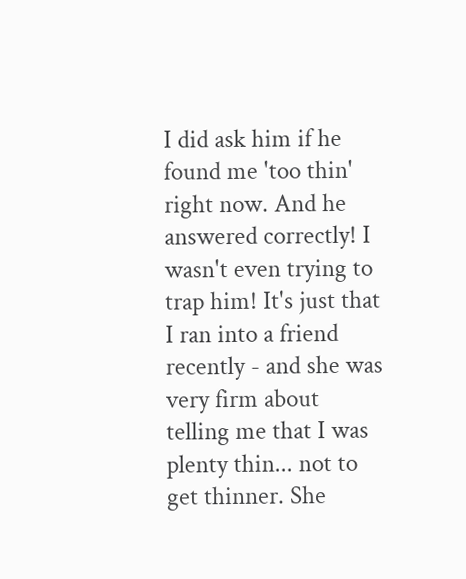I did ask him if he found me 'too thin' right now. And he answered correctly! I wasn't even trying to trap him! It's just that I ran into a friend recently - and she was very firm about telling me that I was plenty thin... not to get thinner. She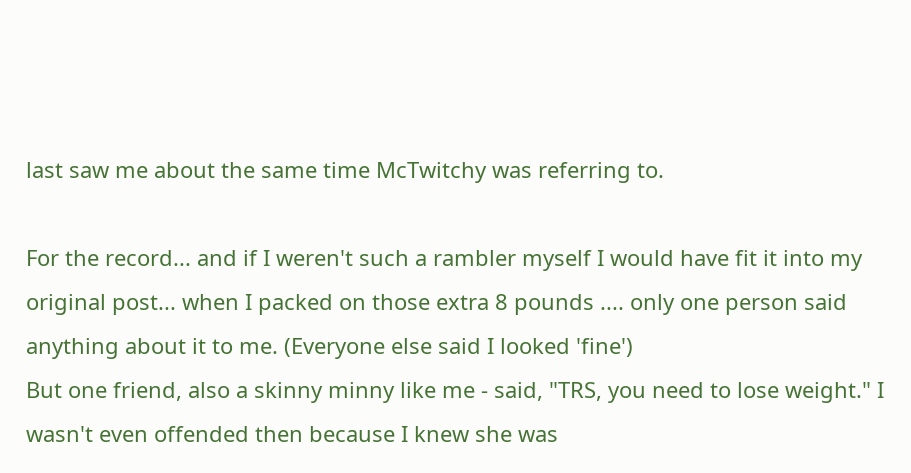last saw me about the same time McTwitchy was referring to.

For the record... and if I weren't such a rambler myself I would have fit it into my original post... when I packed on those extra 8 pounds .... only one person said anything about it to me. (Everyone else said I looked 'fine')
But one friend, also a skinny minny like me - said, "TRS, you need to lose weight." I wasn't even offended then because I knew she was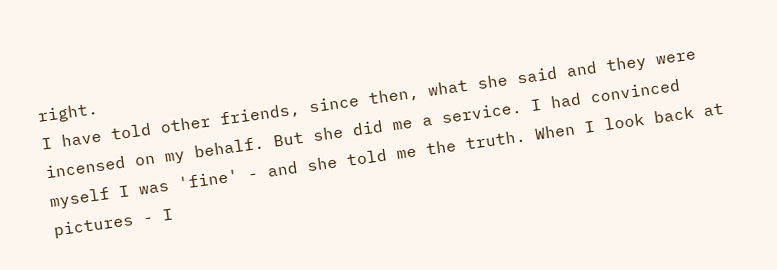right.
I have told other friends, since then, what she said and they were incensed on my behalf. But she did me a service. I had convinced myself I was 'fine' - and she told me the truth. When I look back at pictures - I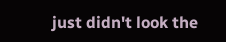just didn't look the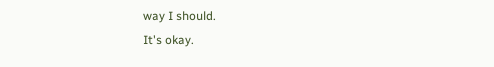way I should.
It's okay.